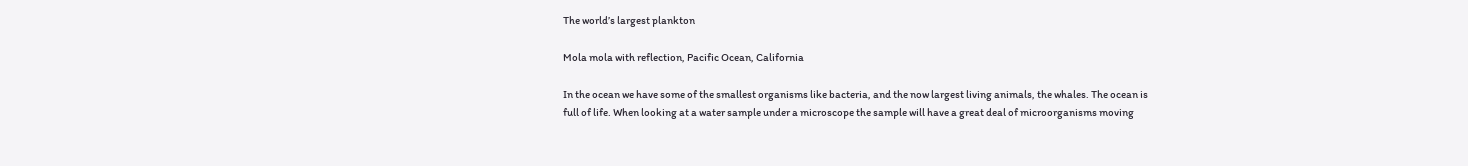The world’s largest plankton

Mola mola with reflection, Pacific Ocean, California

In the ocean we have some of the smallest organisms like bacteria, and the now largest living animals, the whales. The ocean is full of life. When looking at a water sample under a microscope the sample will have a great deal of microorganisms moving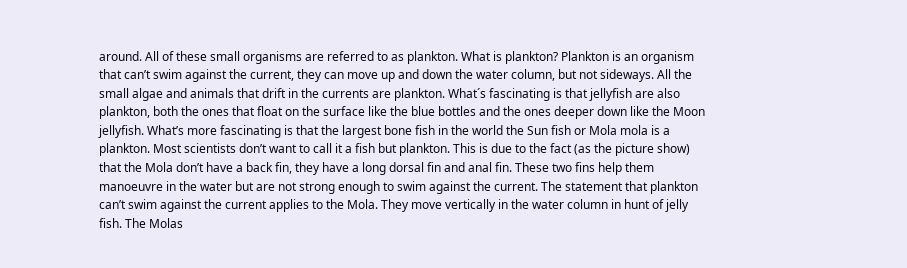around. All of these small organisms are referred to as plankton. What is plankton? Plankton is an organism that can’t swim against the current, they can move up and down the water column, but not sideways. All the small algae and animals that drift in the currents are plankton. What´s fascinating is that jellyfish are also plankton, both the ones that float on the surface like the blue bottles and the ones deeper down like the Moon jellyfish. What’s more fascinating is that the largest bone fish in the world the Sun fish or Mola mola is a plankton. Most scientists don’t want to call it a fish but plankton. This is due to the fact (as the picture show) that the Mola don’t have a back fin, they have a long dorsal fin and anal fin. These two fins help them manoeuvre in the water but are not strong enough to swim against the current. The statement that plankton can’t swim against the current applies to the Mola. They move vertically in the water column in hunt of jelly fish. The Molas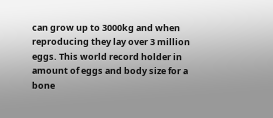can grow up to 3000kg and when reproducing they lay over 3 million eggs. This world record holder in amount of eggs and body size for a bone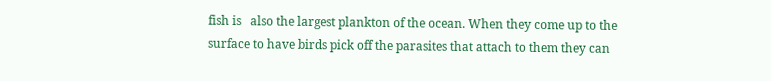fish is   also the largest plankton of the ocean. When they come up to the surface to have birds pick off the parasites that attach to them they can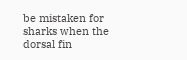be mistaken for sharks when the dorsal fin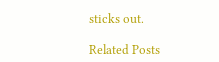sticks out.

Related Posts